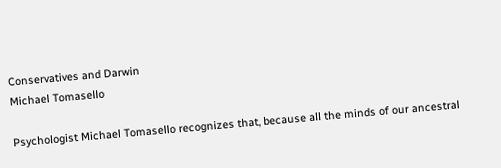Conservatives and Darwin
Michael Tomasello

Psychologist Michael Tomasello recognizes that, because all the minds of our ancestral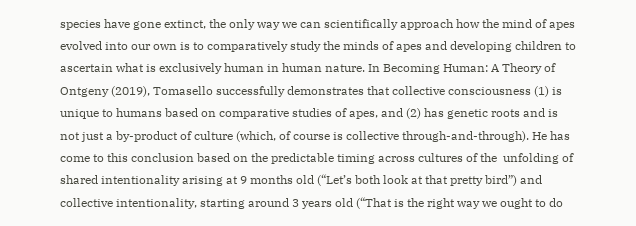species have gone extinct, the only way we can scientifically approach how the mind of apes evolved into our own is to comparatively study the minds of apes and developing children to ascertain what is exclusively human in human nature. In Becoming Human: A Theory of Ontgeny (2019), Tomasello successfully demonstrates that collective consciousness (1) is unique to humans based on comparative studies of apes, and (2) has genetic roots and is not just a by-product of culture (which, of course is collective through-and-through). He has come to this conclusion based on the predictable timing across cultures of the  unfolding of shared intentionality arising at 9 months old (“Let’s both look at that pretty bird”) and collective intentionality, starting around 3 years old (“That is the right way we ought to do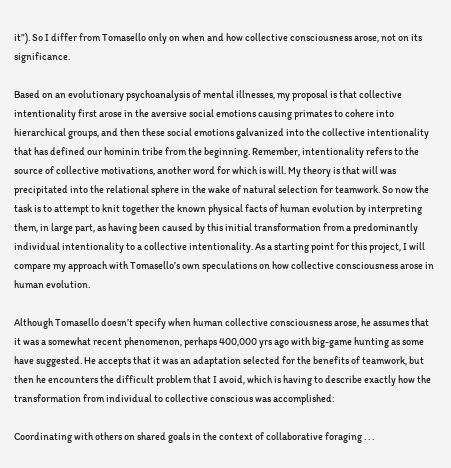it”). So I differ from Tomasello only on when and how collective consciousness arose, not on its significance.

Based on an evolutionary psychoanalysis of mental illnesses, my proposal is that collective intentionality first arose in the aversive social emotions causing primates to cohere into hierarchical groups, and then these social emotions galvanized into the collective intentionality that has defined our hominin tribe from the beginning. Remember, intentionality refers to the source of collective motivations, another word for which is will. My theory is that will was precipitated into the relational sphere in the wake of natural selection for teamwork. So now the task is to attempt to knit together the known physical facts of human evolution by interpreting them, in large part, as having been caused by this initial transformation from a predominantly individual intentionality to a collective intentionality. As a starting point for this project, I will compare my approach with Tomasello’s own speculations on how collective consciousness arose in human evolution.

Although Tomasello doesn’t specify when human collective consciousness arose, he assumes that it was a somewhat recent phenomenon, perhaps 400,000 yrs ago with big-game hunting as some have suggested. He accepts that it was an adaptation selected for the benefits of teamwork, but then he encounters the difficult problem that I avoid, which is having to describe exactly how the transformation from individual to collective conscious was accomplished:

Coordinating with others on shared goals in the context of collaborative foraging . . .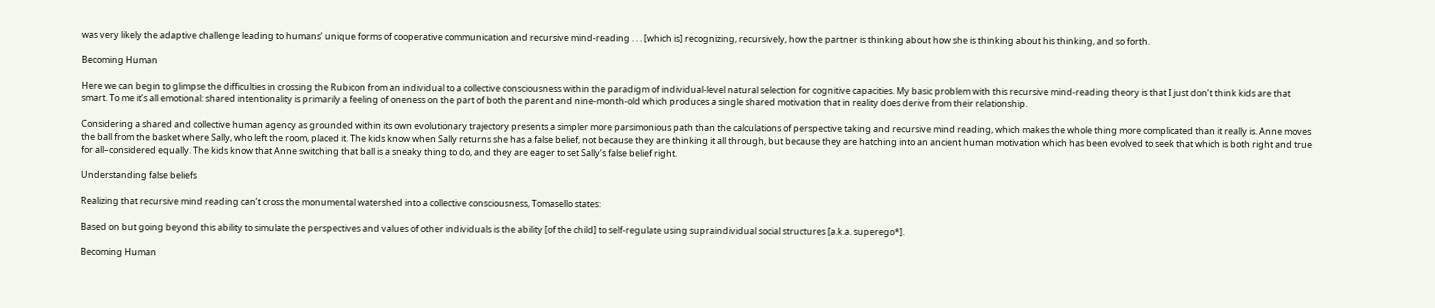was very likely the adaptive challenge leading to humans’ unique forms of cooperative communication and recursive mind-reading . . . [which is] recognizing, recursively, how the partner is thinking about how she is thinking about his thinking, and so forth.

Becoming Human

Here we can begin to glimpse the difficulties in crossing the Rubicon from an individual to a collective consciousness within the paradigm of individual-level natural selection for cognitive capacities. My basic problem with this recursive mind-reading theory is that I just don’t think kids are that smart. To me it’s all emotional: shared intentionality is primarily a feeling of oneness on the part of both the parent and nine-month-old which produces a single shared motivation that in reality does derive from their relationship.

Considering a shared and collective human agency as grounded within its own evolutionary trajectory presents a simpler more parsimonious path than the calculations of perspective taking and recursive mind reading, which makes the whole thing more complicated than it really is. Anne moves the ball from the basket where Sally, who left the room, placed it. The kids know when Sally returns she has a false belief, not because they are thinking it all through, but because they are hatching into an ancient human motivation which has been evolved to seek that which is both right and true for all–considered equally. The kids know that Anne switching that ball is a sneaky thing to do, and they are eager to set Sally’s false belief right.

Understanding false beliefs

Realizing that recursive mind reading can’t cross the monumental watershed into a collective consciousness, Tomasello states:

Based on but going beyond this ability to simulate the perspectives and values of other individuals is the ability [of the child] to self-regulate using supraindividual social structures [a.k.a. superego*].

Becoming Human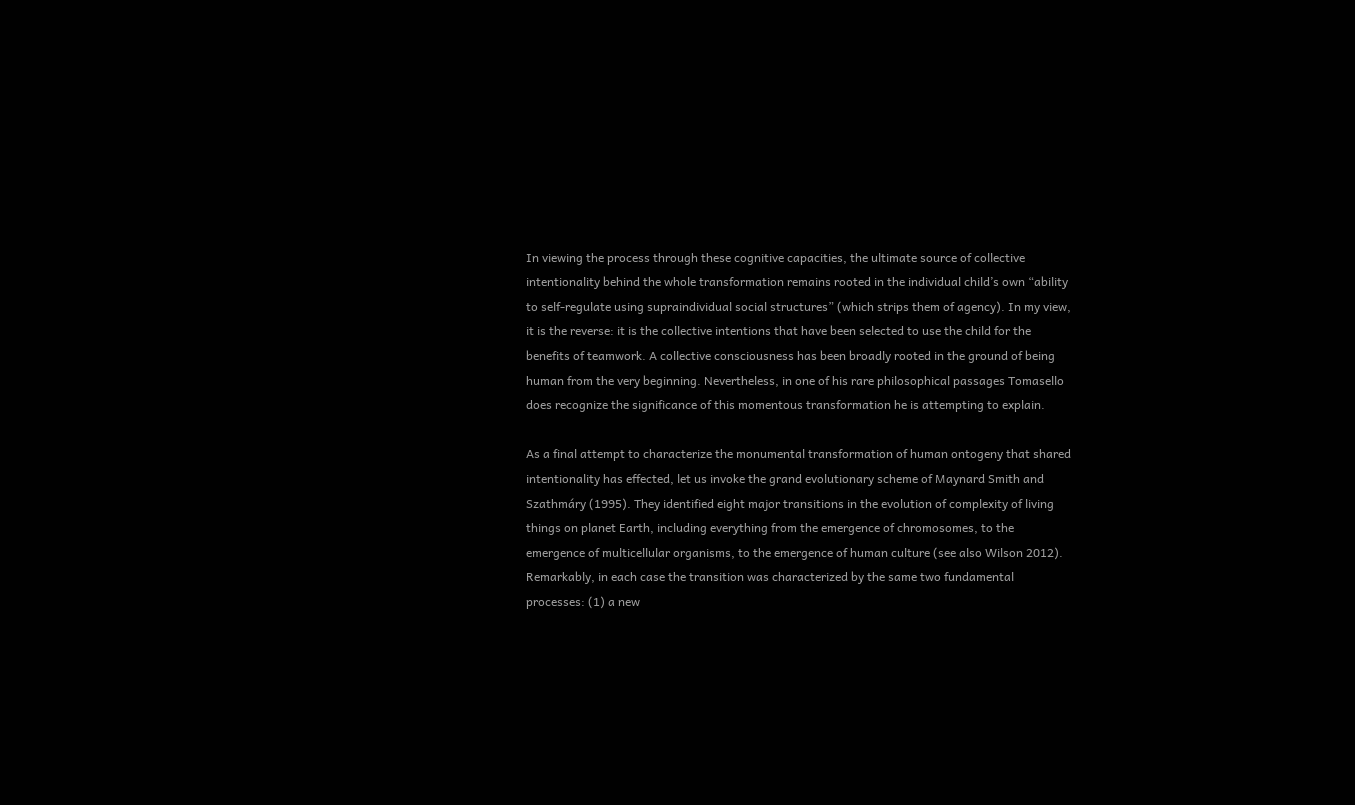In viewing the process through these cognitive capacities, the ultimate source of collective intentionality behind the whole transformation remains rooted in the individual child’s own “ability to self-regulate using supraindividual social structures” (which strips them of agency). In my view, it is the reverse: it is the collective intentions that have been selected to use the child for the benefits of teamwork. A collective consciousness has been broadly rooted in the ground of being human from the very beginning. Nevertheless, in one of his rare philosophical passages Tomasello does recognize the significance of this momentous transformation he is attempting to explain.

As a final attempt to characterize the monumental transformation of human ontogeny that shared intentionality has effected, let us invoke the grand evolutionary scheme of Maynard Smith and Szathmáry (1995). They identified eight major transitions in the evolution of complexity of living things on planet Earth, including everything from the emergence of chromosomes, to the emergence of multicellular organisms, to the emergence of human culture (see also Wilson 2012). Remarkably, in each case the transition was characterized by the same two fundamental processes: (1) a new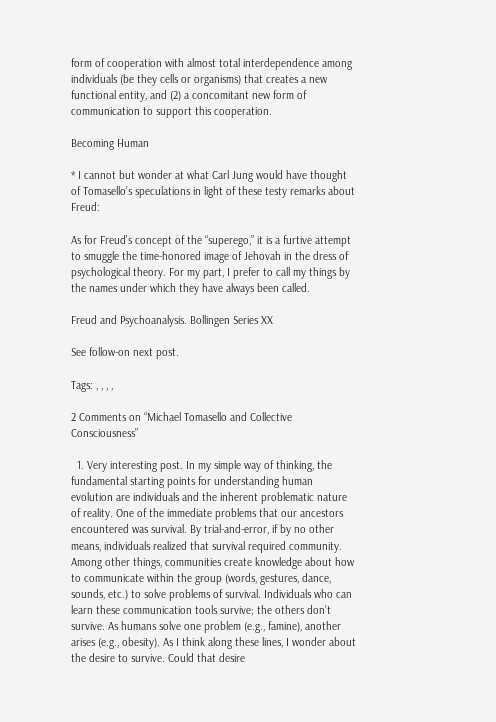form of cooperation with almost total interdependence among individuals (be they cells or organisms) that creates a new functional entity, and (2) a concomitant new form of communication to support this cooperation.

Becoming Human

* I cannot but wonder at what Carl Jung would have thought of Tomasello’s speculations in light of these testy remarks about Freud:

As for Freud’s concept of the “superego,” it is a furtive attempt to smuggle the time-honored image of Jehovah in the dress of psychological theory. For my part, I prefer to call my things by the names under which they have always been called.

Freud and Psychoanalysis. Bollingen Series XX

See follow-on next post.

Tags: , , , ,

2 Comments on “Michael Tomasello and Collective Consciousness”

  1. Very interesting post. In my simple way of thinking, the fundamental starting points for understanding human evolution are individuals and the inherent problematic nature of reality. One of the immediate problems that our ancestors encountered was survival. By trial-and-error, if by no other means, individuals realized that survival required community. Among other things, communities create knowledge about how to communicate within the group (words, gestures, dance, sounds, etc.) to solve problems of survival. Individuals who can learn these communication tools survive; the others don’t survive. As humans solve one problem (e.g., famine), another arises (e.g., obesity). As I think along these lines, I wonder about the desire to survive. Could that desire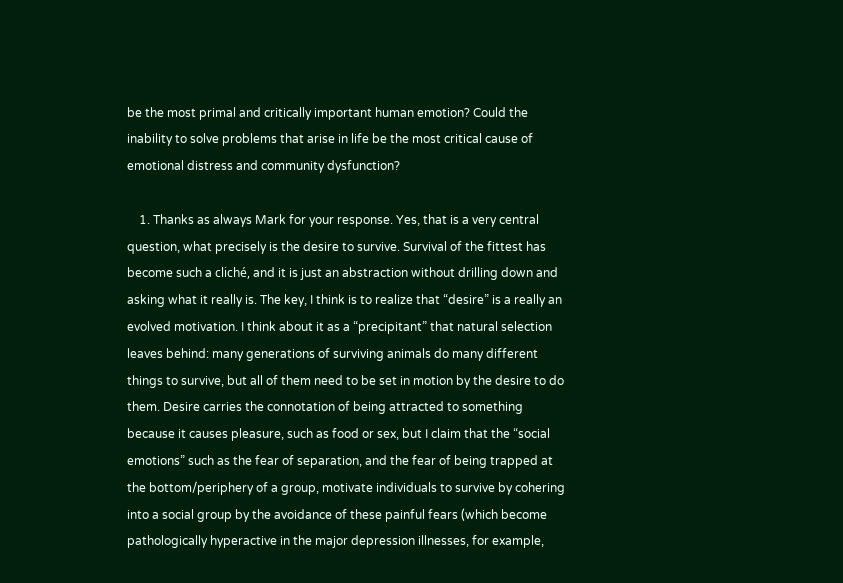be the most primal and critically important human emotion? Could the inability to solve problems that arise in life be the most critical cause of emotional distress and community dysfunction?

    1. Thanks as always Mark for your response. Yes, that is a very central question, what precisely is the desire to survive. Survival of the fittest has become such a cliché, and it is just an abstraction without drilling down and asking what it really is. The key, I think is to realize that “desire” is a really an evolved motivation. I think about it as a “precipitant” that natural selection leaves behind: many generations of surviving animals do many different things to survive, but all of them need to be set in motion by the desire to do them. Desire carries the connotation of being attracted to something because it causes pleasure, such as food or sex, but I claim that the “social emotions” such as the fear of separation, and the fear of being trapped at the bottom/periphery of a group, motivate individuals to survive by cohering into a social group by the avoidance of these painful fears (which become pathologically hyperactive in the major depression illnesses, for example,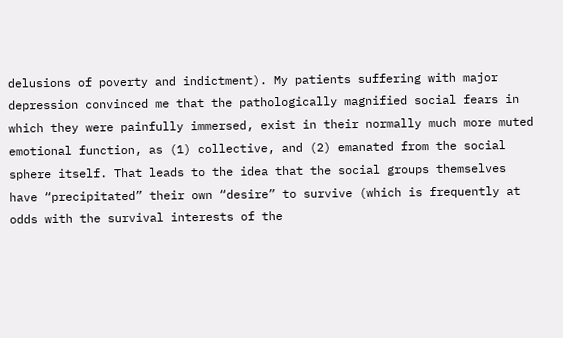delusions of poverty and indictment). My patients suffering with major depression convinced me that the pathologically magnified social fears in which they were painfully immersed, exist in their normally much more muted emotional function, as (1) collective, and (2) emanated from the social sphere itself. That leads to the idea that the social groups themselves have “precipitated” their own “desire” to survive (which is frequently at odds with the survival interests of the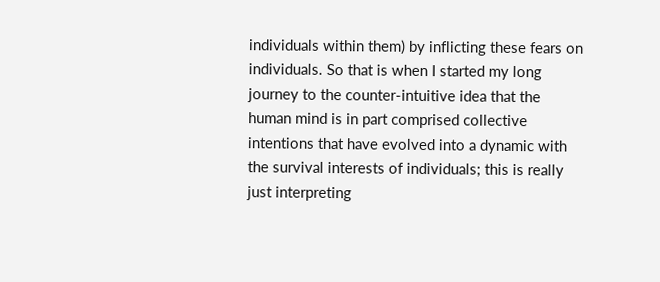individuals within them) by inflicting these fears on individuals. So that is when I started my long journey to the counter-intuitive idea that the human mind is in part comprised collective intentions that have evolved into a dynamic with the survival interests of individuals; this is really just interpreting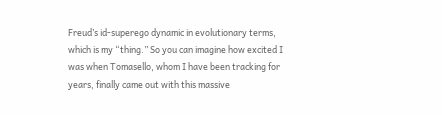Freud’s id-superego dynamic in evolutionary terms, which is my “thing.” So you can imagine how excited I was when Tomasello, whom I have been tracking for years, finally came out with this massive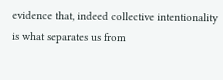evidence that, indeed collective intentionality is what separates us from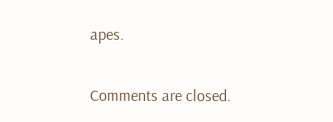apes.

Comments are closed.